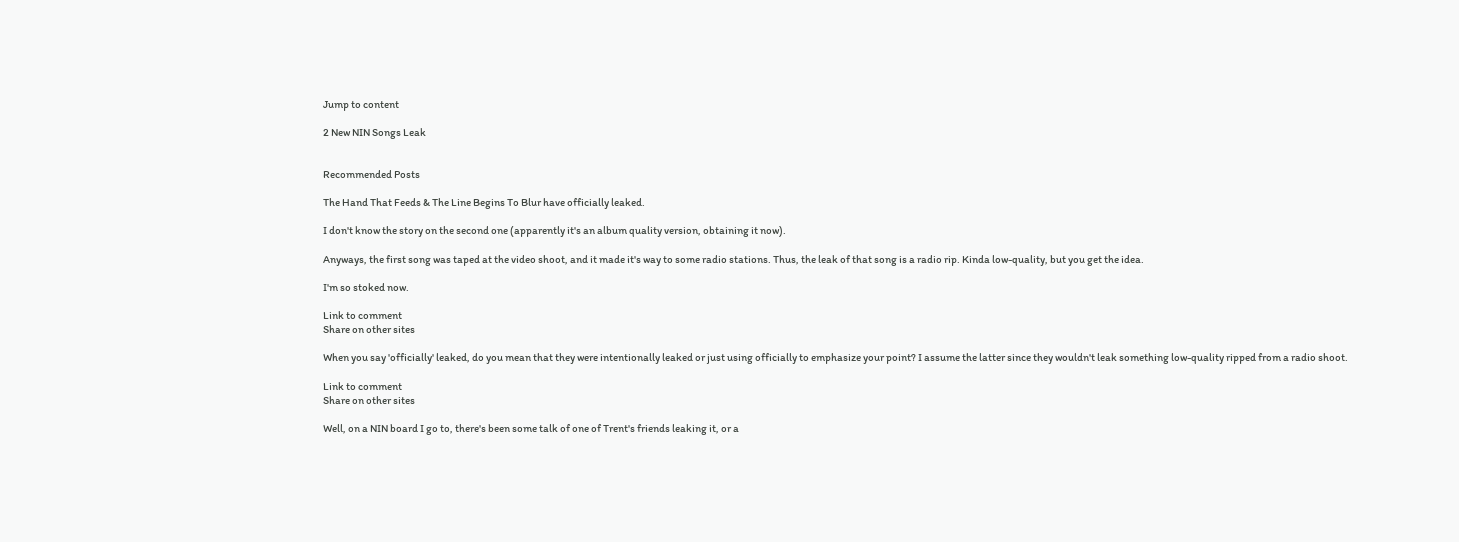Jump to content

2 New NIN Songs Leak


Recommended Posts

The Hand That Feeds & The Line Begins To Blur have officially leaked.

I don't know the story on the second one (apparently it's an album quality version, obtaining it now).

Anyways, the first song was taped at the video shoot, and it made it's way to some radio stations. Thus, the leak of that song is a radio rip. Kinda low-quality, but you get the idea.

I'm so stoked now.

Link to comment
Share on other sites

When you say 'officially' leaked, do you mean that they were intentionally leaked or just using officially to emphasize your point? I assume the latter since they wouldn't leak something low-quality ripped from a radio shoot.

Link to comment
Share on other sites

Well, on a NIN board I go to, there's been some talk of one of Trent's friends leaking it, or a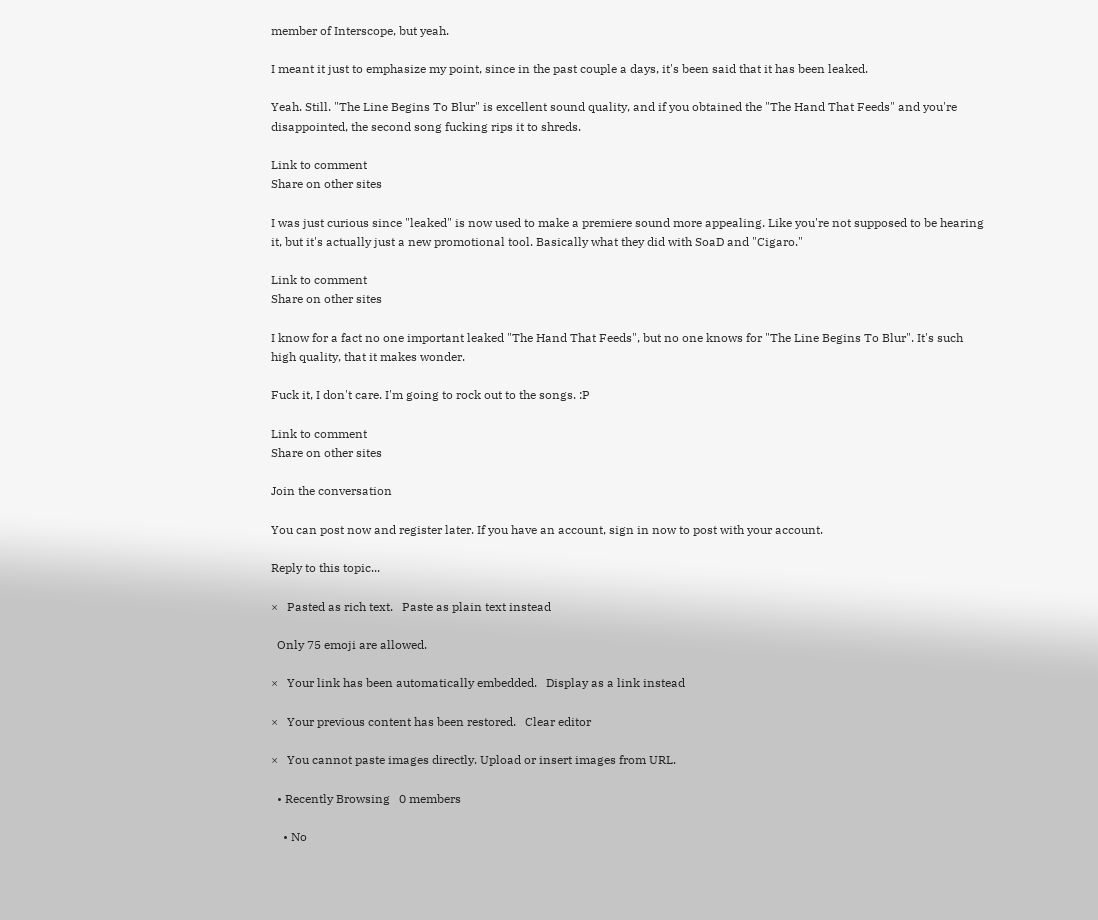member of Interscope, but yeah.

I meant it just to emphasize my point, since in the past couple a days, it's been said that it has been leaked.

Yeah. Still. "The Line Begins To Blur" is excellent sound quality, and if you obtained the "The Hand That Feeds" and you're disappointed, the second song fucking rips it to shreds.

Link to comment
Share on other sites

I was just curious since "leaked" is now used to make a premiere sound more appealing. Like you're not supposed to be hearing it, but it's actually just a new promotional tool. Basically what they did with SoaD and "Cigaro."

Link to comment
Share on other sites

I know for a fact no one important leaked "The Hand That Feeds", but no one knows for "The Line Begins To Blur". It's such high quality, that it makes wonder.

Fuck it, I don't care. I'm going to rock out to the songs. :P

Link to comment
Share on other sites

Join the conversation

You can post now and register later. If you have an account, sign in now to post with your account.

Reply to this topic...

×   Pasted as rich text.   Paste as plain text instead

  Only 75 emoji are allowed.

×   Your link has been automatically embedded.   Display as a link instead

×   Your previous content has been restored.   Clear editor

×   You cannot paste images directly. Upload or insert images from URL.

  • Recently Browsing   0 members

    • No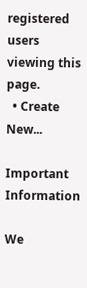registered users viewing this page.
  • Create New...

Important Information

We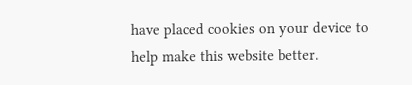have placed cookies on your device to help make this website better.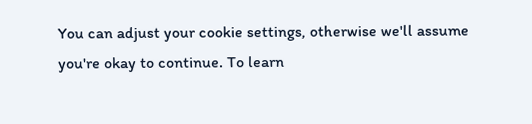You can adjust your cookie settings, otherwise we'll assume you're okay to continue. To learn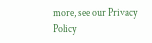more, see our Privacy Policy